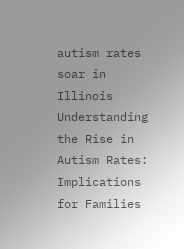autism rates soar in Illinois
Understanding the Rise in Autism Rates: Implications for Families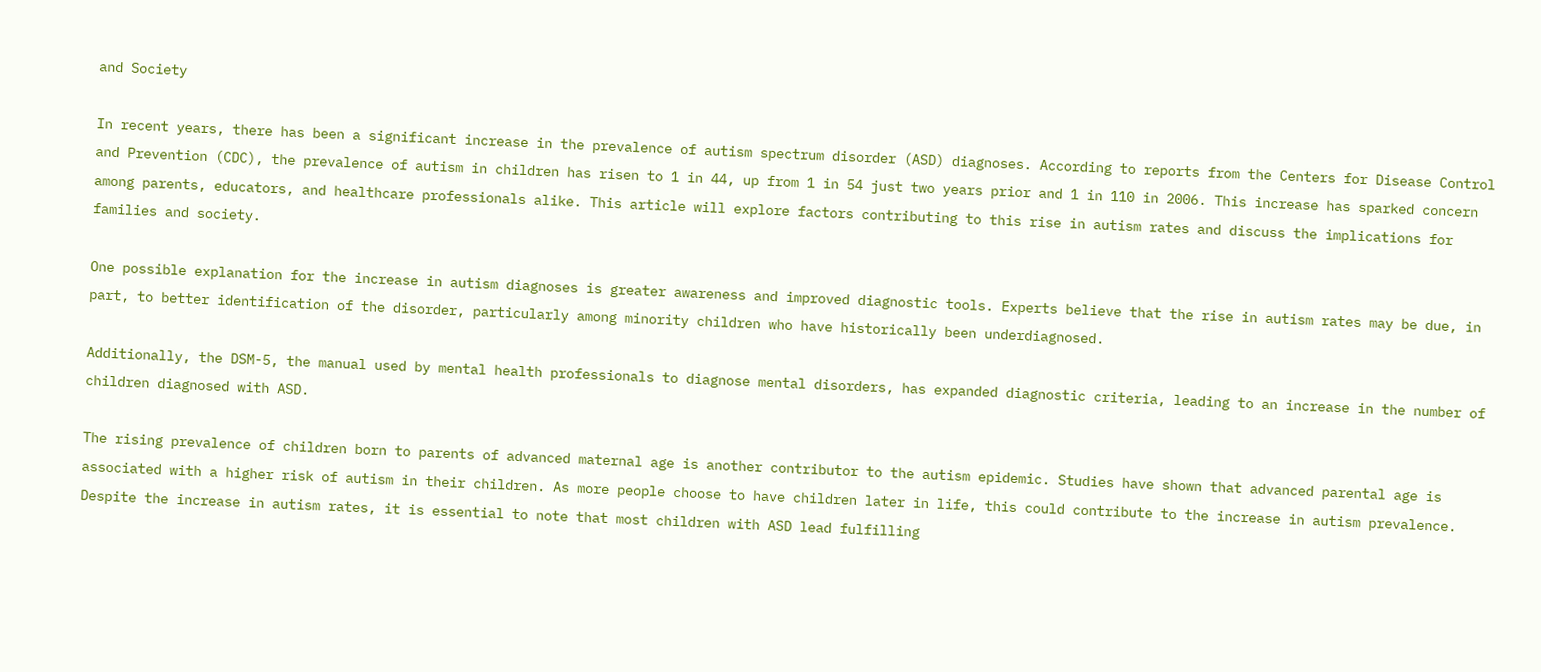and Society

In recent years, there has been a significant increase in the prevalence of autism spectrum disorder (ASD) diagnoses. According to reports from the Centers for Disease Control and Prevention (CDC), the prevalence of autism in children has risen to 1 in 44, up from 1 in 54 just two years prior and 1 in 110 in 2006. This increase has sparked concern among parents, educators, and healthcare professionals alike. This article will explore factors contributing to this rise in autism rates and discuss the implications for families and society.

One possible explanation for the increase in autism diagnoses is greater awareness and improved diagnostic tools. Experts believe that the rise in autism rates may be due, in part, to better identification of the disorder, particularly among minority children who have historically been underdiagnosed.

Additionally, the DSM-5, the manual used by mental health professionals to diagnose mental disorders, has expanded diagnostic criteria, leading to an increase in the number of children diagnosed with ASD.

The rising prevalence of children born to parents of advanced maternal age is another contributor to the autism epidemic. Studies have shown that advanced parental age is associated with a higher risk of autism in their children. As more people choose to have children later in life, this could contribute to the increase in autism prevalence.
Despite the increase in autism rates, it is essential to note that most children with ASD lead fulfilling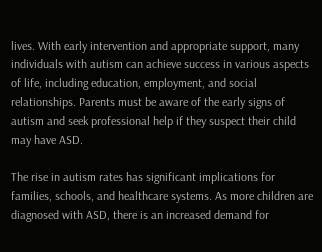lives. With early intervention and appropriate support, many individuals with autism can achieve success in various aspects of life, including education, employment, and social relationships. Parents must be aware of the early signs of autism and seek professional help if they suspect their child may have ASD.

The rise in autism rates has significant implications for families, schools, and healthcare systems. As more children are diagnosed with ASD, there is an increased demand for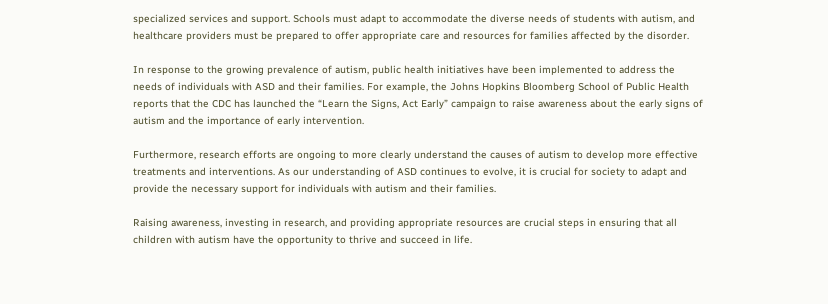specialized services and support. Schools must adapt to accommodate the diverse needs of students with autism, and healthcare providers must be prepared to offer appropriate care and resources for families affected by the disorder.

In response to the growing prevalence of autism, public health initiatives have been implemented to address the needs of individuals with ASD and their families. For example, the Johns Hopkins Bloomberg School of Public Health reports that the CDC has launched the “Learn the Signs, Act Early” campaign to raise awareness about the early signs of autism and the importance of early intervention.

Furthermore, research efforts are ongoing to more clearly understand the causes of autism to develop more effective treatments and interventions. As our understanding of ASD continues to evolve, it is crucial for society to adapt and provide the necessary support for individuals with autism and their families.

Raising awareness, investing in research, and providing appropriate resources are crucial steps in ensuring that all children with autism have the opportunity to thrive and succeed in life.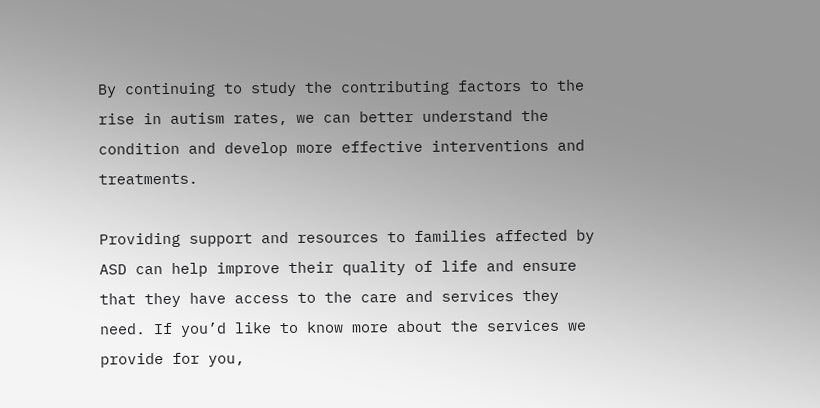By continuing to study the contributing factors to the rise in autism rates, we can better understand the condition and develop more effective interventions and treatments.

Providing support and resources to families affected by ASD can help improve their quality of life and ensure that they have access to the care and services they need. If you’d like to know more about the services we provide for you,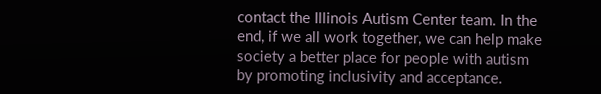contact the Illinois Autism Center team. In the end, if we all work together, we can help make society a better place for people with autism by promoting inclusivity and acceptance.